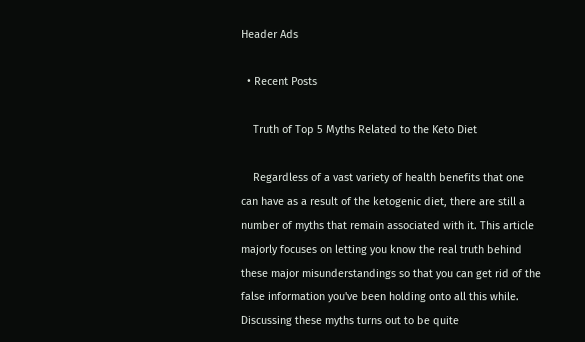Header Ads

  • Recent Posts

    Truth of Top 5 Myths Related to the Keto Diet

    Regardless of a vast variety of health benefits that one can have as a result of the ketogenic diet, there are still a number of myths that remain associated with it. This article majorly focuses on letting you know the real truth behind these major misunderstandings so that you can get rid of the false information you've been holding onto all this while. Discussing these myths turns out to be quite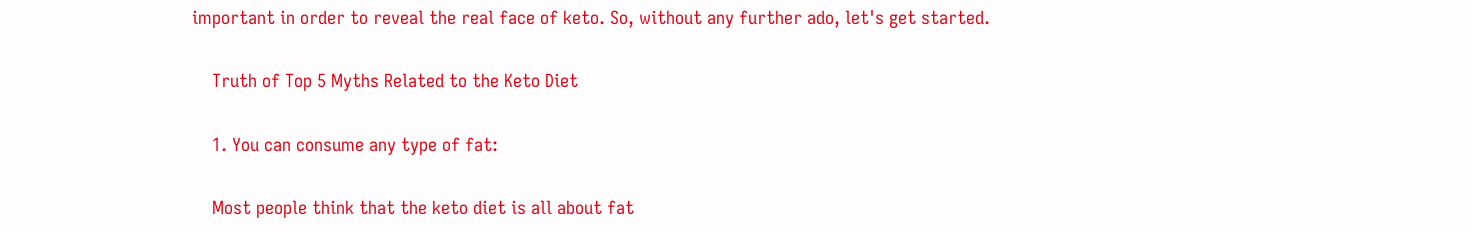important in order to reveal the real face of keto. So, without any further ado, let's get started.

    Truth of Top 5 Myths Related to the Keto Diet

    1. You can consume any type of fat:

    Most people think that the keto diet is all about fat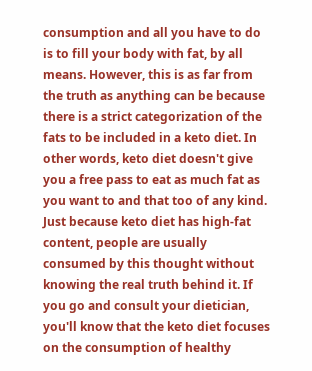consumption and all you have to do is to fill your body with fat, by all means. However, this is as far from the truth as anything can be because there is a strict categorization of the fats to be included in a keto diet. In other words, keto diet doesn't give you a free pass to eat as much fat as you want to and that too of any kind. Just because keto diet has high-fat content, people are usually consumed by this thought without knowing the real truth behind it. If you go and consult your dietician, you'll know that the keto diet focuses on the consumption of healthy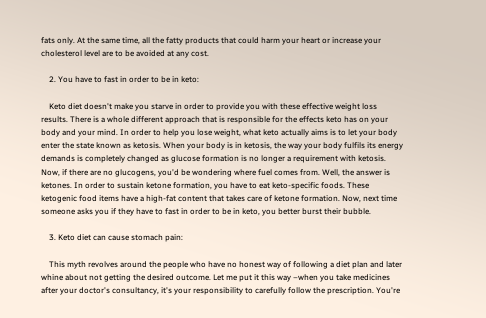fats only. At the same time, all the fatty products that could harm your heart or increase your cholesterol level are to be avoided at any cost.

    2. You have to fast in order to be in keto:

    Keto diet doesn't make you starve in order to provide you with these effective weight loss results. There is a whole different approach that is responsible for the effects keto has on your body and your mind. In order to help you lose weight, what keto actually aims is to let your body enter the state known as ketosis. When your body is in ketosis, the way your body fulfils its energy demands is completely changed as glucose formation is no longer a requirement with ketosis. Now, if there are no glucogens, you'd be wondering where fuel comes from. Well, the answer is ketones. In order to sustain ketone formation, you have to eat keto-specific foods. These ketogenic food items have a high-fat content that takes care of ketone formation. Now, next time someone asks you if they have to fast in order to be in keto, you better burst their bubble.

    3. Keto diet can cause stomach pain:

    This myth revolves around the people who have no honest way of following a diet plan and later whine about not getting the desired outcome. Let me put it this way –when you take medicines after your doctor's consultancy, it's your responsibility to carefully follow the prescription. You're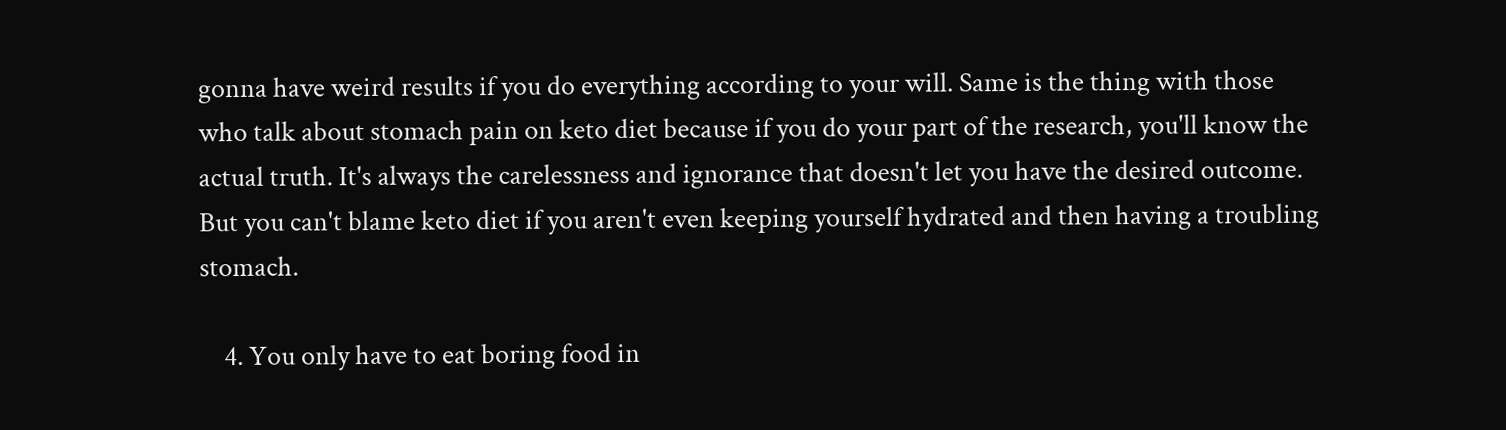gonna have weird results if you do everything according to your will. Same is the thing with those who talk about stomach pain on keto diet because if you do your part of the research, you'll know the actual truth. It's always the carelessness and ignorance that doesn't let you have the desired outcome. But you can't blame keto diet if you aren't even keeping yourself hydrated and then having a troubling stomach.

    4. You only have to eat boring food in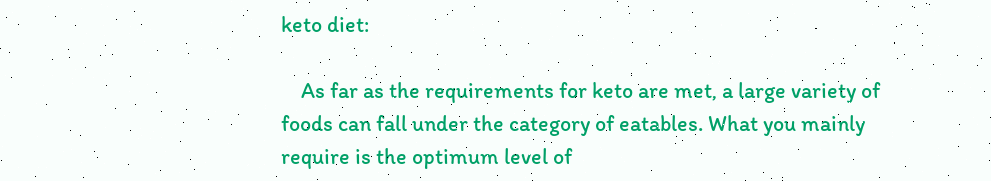keto diet:

    As far as the requirements for keto are met, a large variety of foods can fall under the category of eatables. What you mainly require is the optimum level of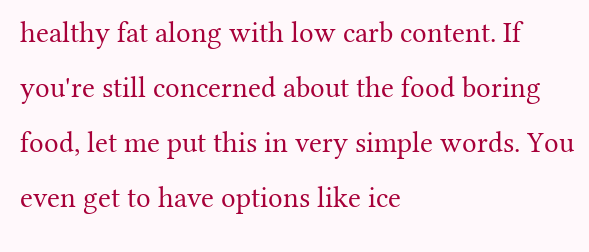healthy fat along with low carb content. If you're still concerned about the food boring food, let me put this in very simple words. You even get to have options like ice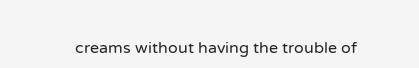creams without having the trouble of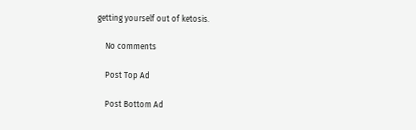getting yourself out of ketosis.

    No comments

    Post Top Ad

    Post Bottom Ad